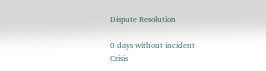Dispute Resolution

0 days without incident
Crisis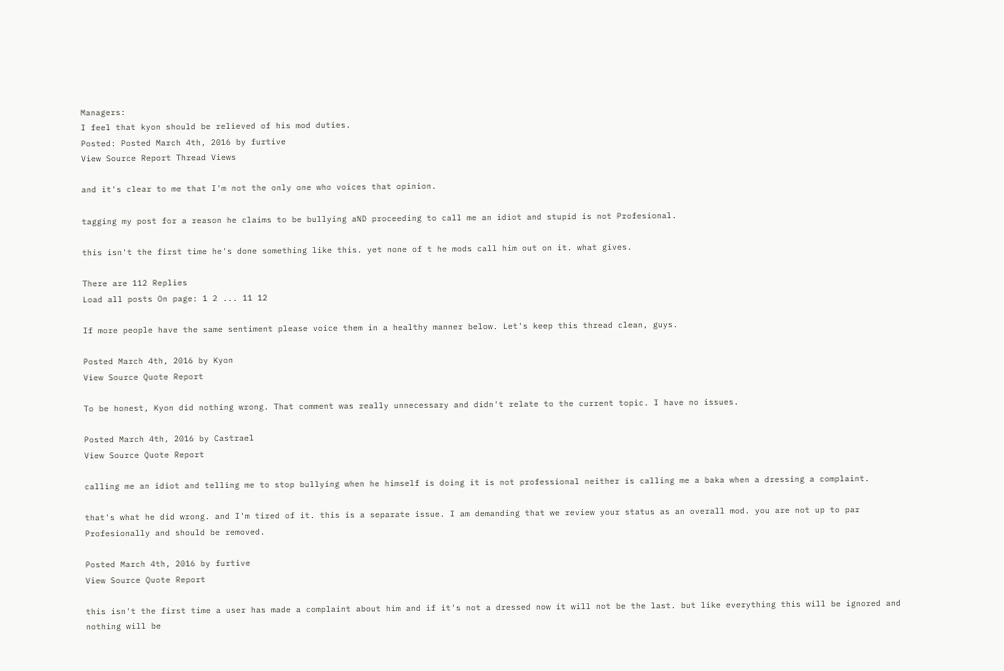Managers:
I feel that kyon should be relieved of his mod duties.
Posted: Posted March 4th, 2016 by furtive
View Source Report Thread Views

and it's clear to me that I'm not the only one who voices that opinion.

tagging my post for a reason he claims to be bullying aND proceeding to call me an idiot and stupid is not Profesional.

this isn't the first time he's done something like this. yet none of t he mods call him out on it. what gives.

There are 112 Replies
Load all posts On page: 1 2 ... 11 12

If more people have the same sentiment please voice them in a healthy manner below. Let's keep this thread clean, guys.

Posted March 4th, 2016 by Kyon
View Source Quote Report

To be honest, Kyon did nothing wrong. That comment was really unnecessary and didn't relate to the current topic. I have no issues.

Posted March 4th, 2016 by Castrael
View Source Quote Report

calling me an idiot and telling me to stop bullying when he himself is doing it is not professional neither is calling me a baka when a dressing a complaint.

that's what he did wrong. and I'm tired of it. this is a separate issue. I am demanding that we review your status as an overall mod. you are not up to par Profesionally and should be removed.

Posted March 4th, 2016 by furtive
View Source Quote Report

this isn't the first time a user has made a complaint about him and if it's not a dressed now it will not be the last. but like everything this will be ignored and nothing will be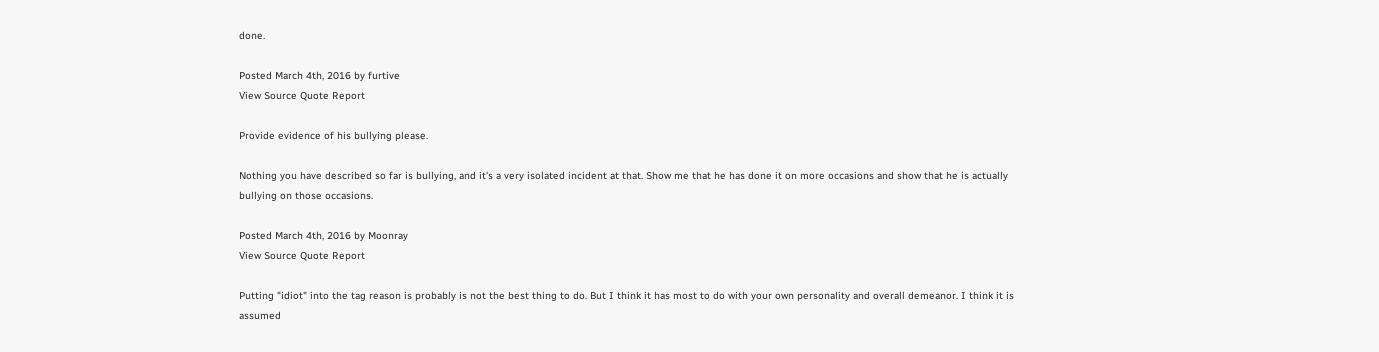done.

Posted March 4th, 2016 by furtive
View Source Quote Report

Provide evidence of his bullying please.

Nothing you have described so far is bullying, and it's a very isolated incident at that. Show me that he has done it on more occasions and show that he is actually bullying on those occasions.

Posted March 4th, 2016 by Moonray
View Source Quote Report

Putting "idiot" into the tag reason is probably is not the best thing to do. But I think it has most to do with your own personality and overall demeanor. I think it is assumed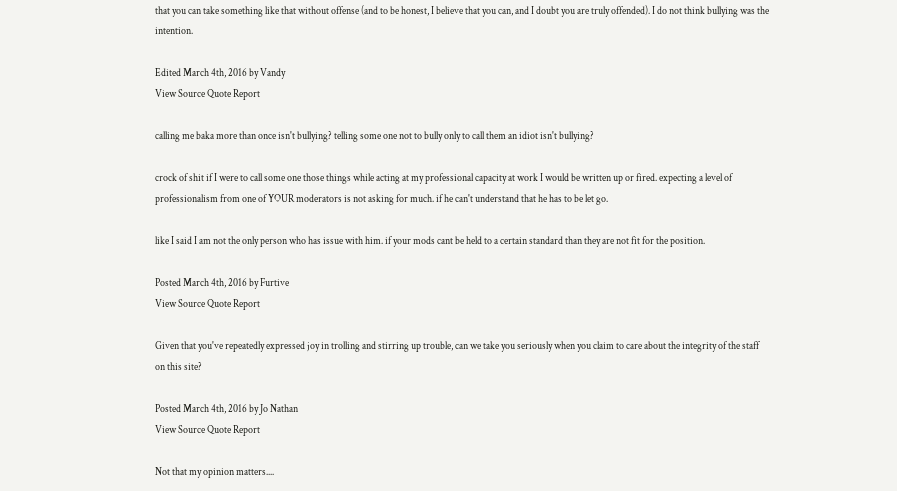that you can take something like that without offense (and to be honest, I believe that you can, and I doubt you are truly offended). I do not think bullying was the intention.

Edited March 4th, 2016 by Vandy
View Source Quote Report

calling me baka more than once isn't bullying? telling some one not to bully only to call them an idiot isn't bullying?

crock of shit if I were to call some one those things while acting at my professional capacity at work I would be written up or fired. expecting a level of professionalism from one of YOUR moderators is not asking for much. if he can't understand that he has to be let go.

like I said I am not the only person who has issue with him. if your mods cant be held to a certain standard than they are not fit for the position.

Posted March 4th, 2016 by Furtive
View Source Quote Report

Given that you've repeatedly expressed joy in trolling and stirring up trouble, can we take you seriously when you claim to care about the integrity of the staff on this site?

Posted March 4th, 2016 by Jo Nathan
View Source Quote Report

Not that my opinion matters....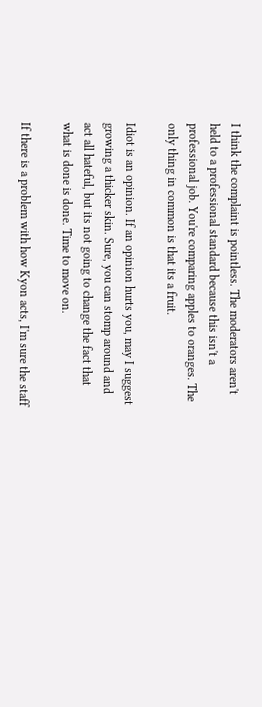I think the complaint is pointless. The moderators aren't held to a professional standard because this isn't a professional job. You're comparing apples to oranges. The only thing in common is that its a fruit.

Idiot is an opinion. If an opinion hurts you, may I suggest growing a thicker skin. Sure, you can stomp around and act all hateful, but its not going to change the fact that what is done is done. Time to move on.

If there is a problem with how Kyon acts, I'm sure the staff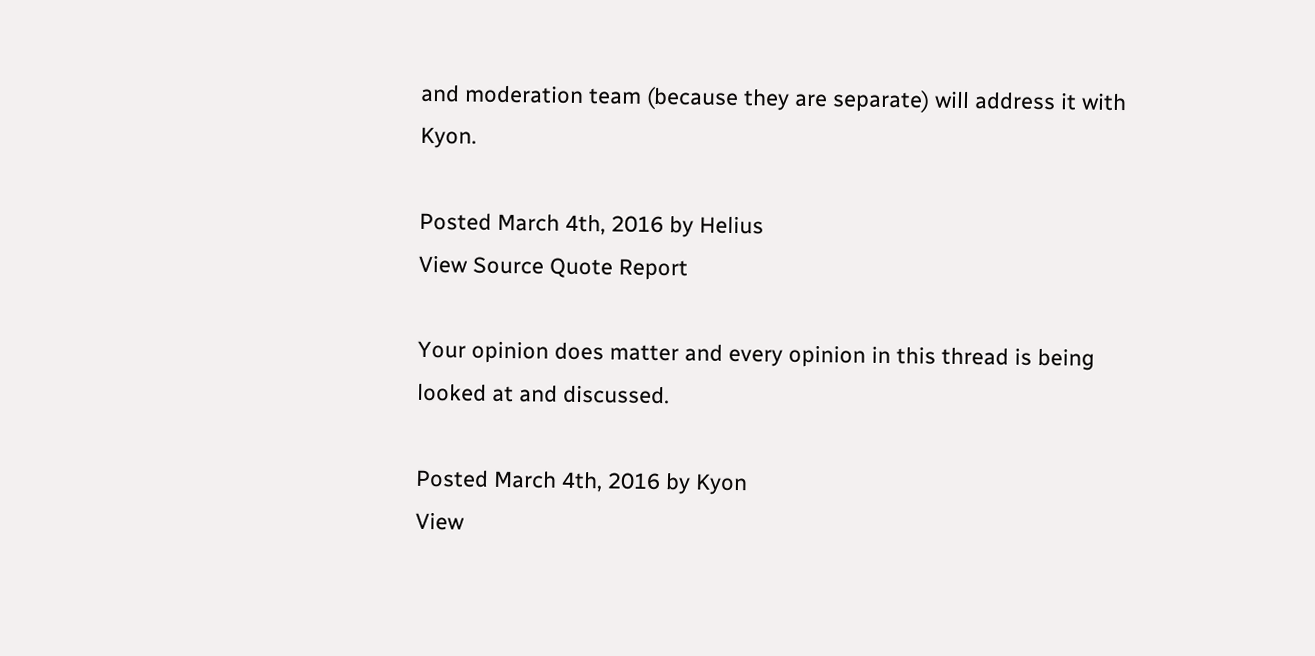and moderation team (because they are separate) will address it with Kyon.

Posted March 4th, 2016 by Helius
View Source Quote Report

Your opinion does matter and every opinion in this thread is being looked at and discussed.

Posted March 4th, 2016 by Kyon
View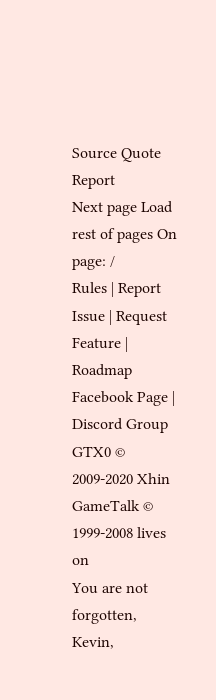Source Quote Report
Next page Load rest of pages On page: /
Rules | Report Issue | Request Feature | Roadmap Facebook Page | Discord Group
GTX0 © 2009-2020 Xhin GameTalk © 1999-2008 lives on
You are not forgotten, Kevin,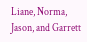Liane, Norma, Jason, and Garrett